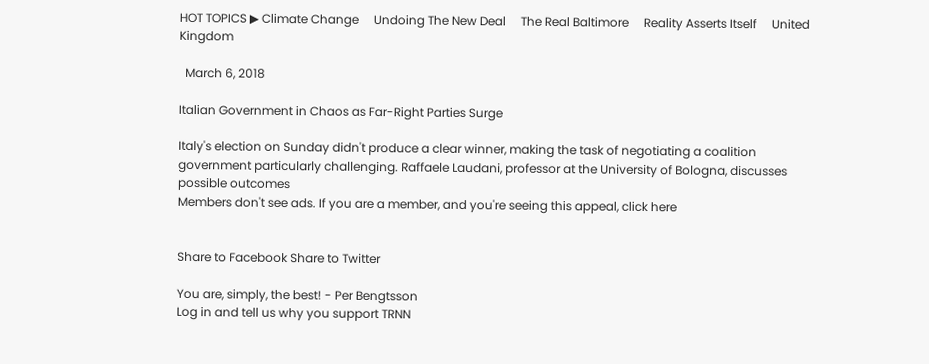HOT TOPICS ▶ Climate Change     Undoing The New Deal     The Real Baltimore     Reality Asserts Itself     United Kingdom

  March 6, 2018

Italian Government in Chaos as Far-Right Parties Surge

Italy's election on Sunday didn't produce a clear winner, making the task of negotiating a coalition government particularly challenging. Raffaele Laudani, professor at the University of Bologna, discusses possible outcomes
Members don't see ads. If you are a member, and you're seeing this appeal, click here


Share to Facebook Share to Twitter

You are, simply, the best! - Per Bengtsson
Log in and tell us why you support TRNN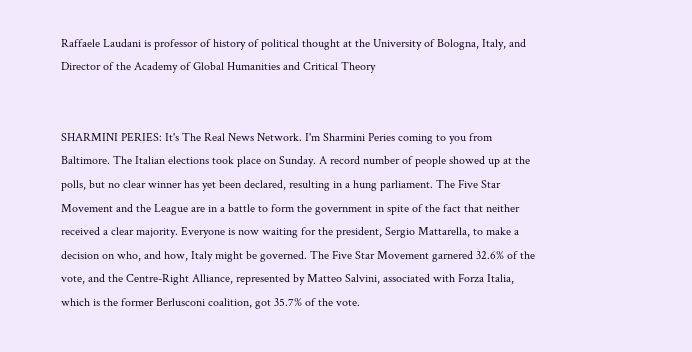Raffaele Laudani is professor of history of political thought at the University of Bologna, Italy, and Director of the Academy of Global Humanities and Critical Theory


SHARMINI PERIES: It's The Real News Network. I'm Sharmini Peries coming to you from Baltimore. The Italian elections took place on Sunday. A record number of people showed up at the polls, but no clear winner has yet been declared, resulting in a hung parliament. The Five Star Movement and the League are in a battle to form the government in spite of the fact that neither received a clear majority. Everyone is now waiting for the president, Sergio Mattarella, to make a decision on who, and how, Italy might be governed. The Five Star Movement garnered 32.6% of the vote, and the Centre-Right Alliance, represented by Matteo Salvini, associated with Forza Italia, which is the former Berlusconi coalition, got 35.7% of the vote.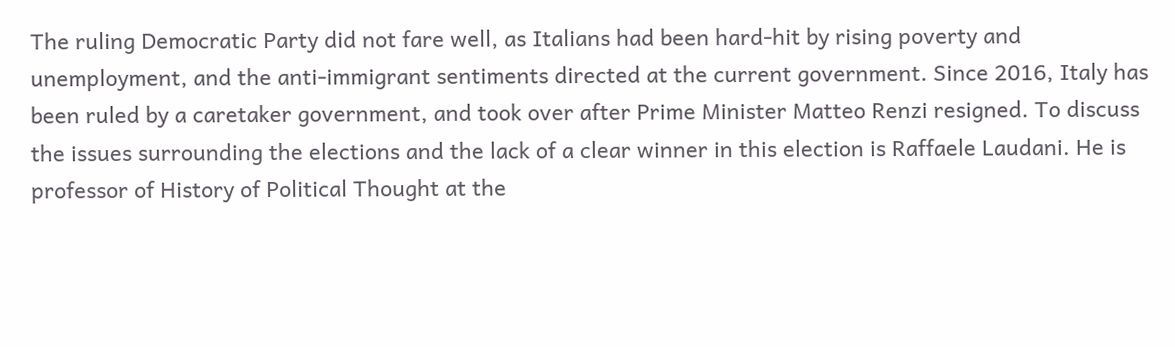The ruling Democratic Party did not fare well, as Italians had been hard-hit by rising poverty and unemployment, and the anti-immigrant sentiments directed at the current government. Since 2016, Italy has been ruled by a caretaker government, and took over after Prime Minister Matteo Renzi resigned. To discuss the issues surrounding the elections and the lack of a clear winner in this election is Raffaele Laudani. He is professor of History of Political Thought at the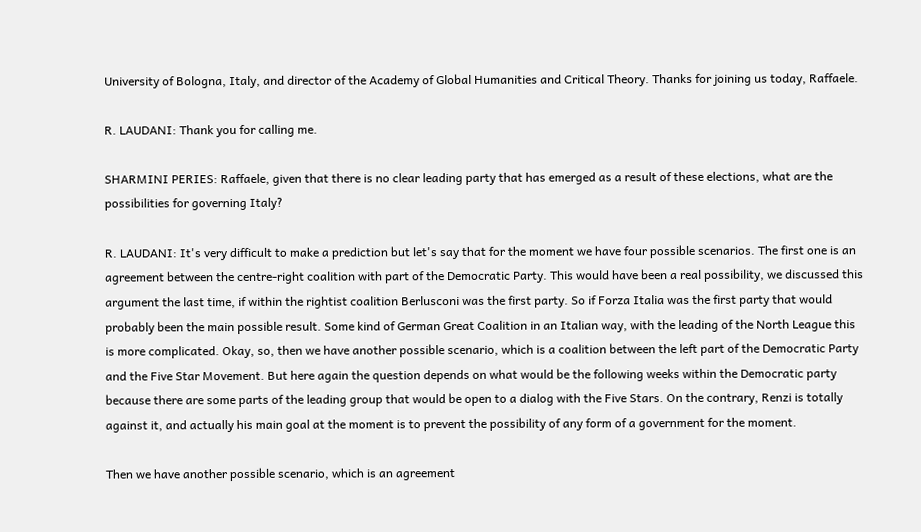University of Bologna, Italy, and director of the Academy of Global Humanities and Critical Theory. Thanks for joining us today, Raffaele.

R. LAUDANI: Thank you for calling me.

SHARMINI PERIES: Raffaele, given that there is no clear leading party that has emerged as a result of these elections, what are the possibilities for governing Italy?

R. LAUDANI: It's very difficult to make a prediction but let's say that for the moment we have four possible scenarios. The first one is an agreement between the centre-right coalition with part of the Democratic Party. This would have been a real possibility, we discussed this argument the last time, if within the rightist coalition Berlusconi was the first party. So if Forza Italia was the first party that would probably been the main possible result. Some kind of German Great Coalition in an Italian way, with the leading of the North League this is more complicated. Okay, so, then we have another possible scenario, which is a coalition between the left part of the Democratic Party and the Five Star Movement. But here again the question depends on what would be the following weeks within the Democratic party because there are some parts of the leading group that would be open to a dialog with the Five Stars. On the contrary, Renzi is totally against it, and actually his main goal at the moment is to prevent the possibility of any form of a government for the moment.

Then we have another possible scenario, which is an agreement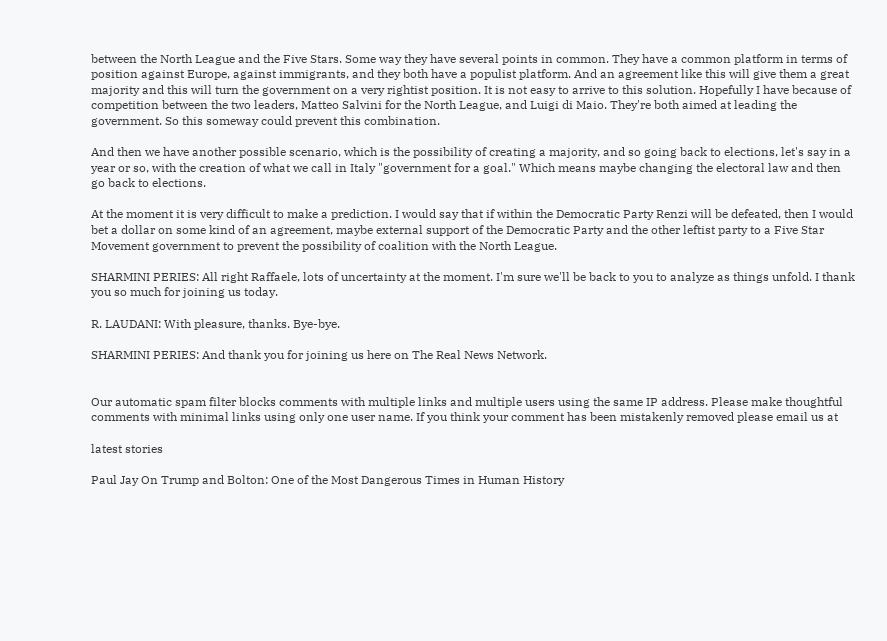between the North League and the Five Stars. Some way they have several points in common. They have a common platform in terms of position against Europe, against immigrants, and they both have a populist platform. And an agreement like this will give them a great majority and this will turn the government on a very rightist position. It is not easy to arrive to this solution. Hopefully I have because of competition between the two leaders, Matteo Salvini for the North League, and Luigi di Maio. They're both aimed at leading the government. So this someway could prevent this combination.

And then we have another possible scenario, which is the possibility of creating a majority, and so going back to elections, let's say in a year or so, with the creation of what we call in Italy "government for a goal." Which means maybe changing the electoral law and then go back to elections.

At the moment it is very difficult to make a prediction. I would say that if within the Democratic Party Renzi will be defeated, then I would bet a dollar on some kind of an agreement, maybe external support of the Democratic Party and the other leftist party to a Five Star Movement government to prevent the possibility of coalition with the North League.

SHARMINI PERIES: All right Raffaele, lots of uncertainty at the moment. I'm sure we'll be back to you to analyze as things unfold. I thank you so much for joining us today.

R. LAUDANI: With pleasure, thanks. Bye-bye.

SHARMINI PERIES: And thank you for joining us here on The Real News Network.


Our automatic spam filter blocks comments with multiple links and multiple users using the same IP address. Please make thoughtful comments with minimal links using only one user name. If you think your comment has been mistakenly removed please email us at

latest stories

Paul Jay On Trump and Bolton: One of the Most Dangerous Times in Human History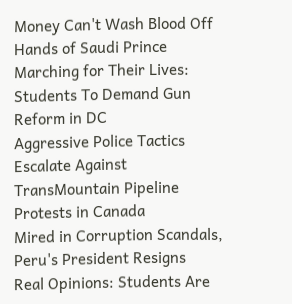Money Can't Wash Blood Off Hands of Saudi Prince
Marching for Their Lives: Students To Demand Gun Reform in DC
Aggressive Police Tactics Escalate Against TransMountain Pipeline Protests in Canada
Mired in Corruption Scandals, Peru's President Resigns
Real Opinions: Students Are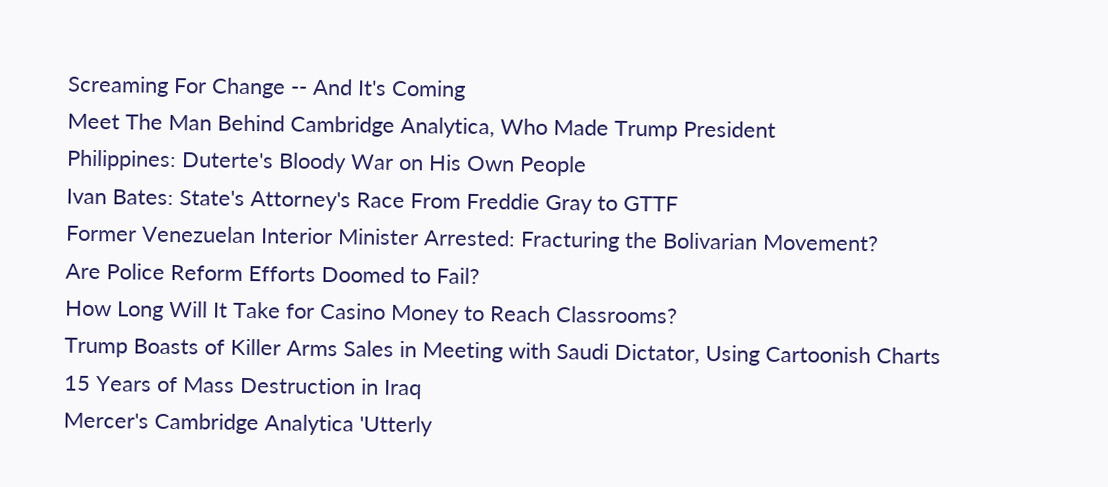Screaming For Change -- And It's Coming
Meet The Man Behind Cambridge Analytica, Who Made Trump President
Philippines: Duterte's Bloody War on His Own People
Ivan Bates: State's Attorney's Race From Freddie Gray to GTTF
Former Venezuelan Interior Minister Arrested: Fracturing the Bolivarian Movement?
Are Police Reform Efforts Doomed to Fail?
How Long Will It Take for Casino Money to Reach Classrooms?
Trump Boasts of Killer Arms Sales in Meeting with Saudi Dictator, Using Cartoonish Charts
15 Years of Mass Destruction in Iraq
Mercer's Cambridge Analytica 'Utterly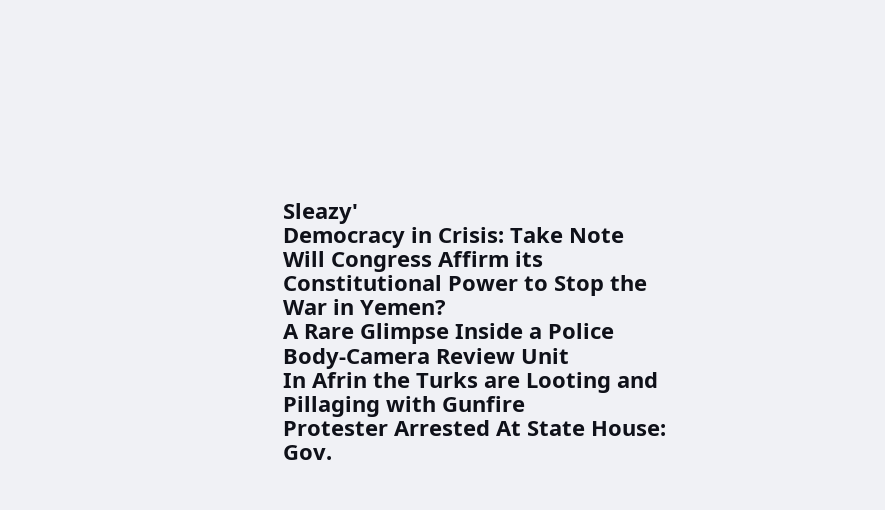Sleazy'
Democracy in Crisis: Take Note
Will Congress Affirm its Constitutional Power to Stop the War in Yemen?
A Rare Glimpse Inside a Police Body-Camera Review Unit
In Afrin the Turks are Looting and Pillaging with Gunfire
Protester Arrested At State House: Gov.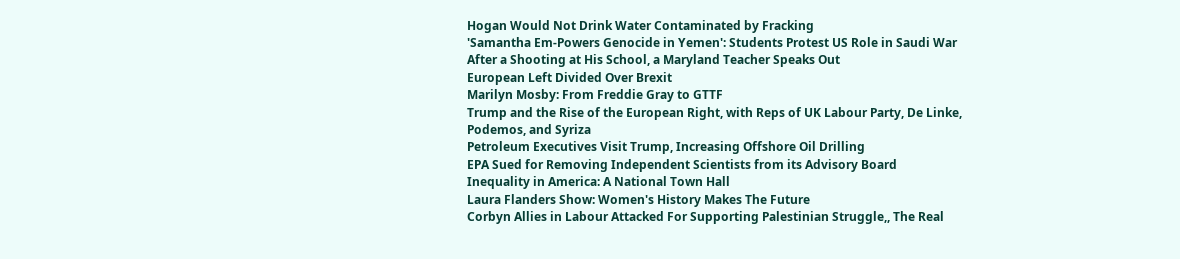Hogan Would Not Drink Water Contaminated by Fracking
'Samantha Em-Powers Genocide in Yemen': Students Protest US Role in Saudi War
After a Shooting at His School, a Maryland Teacher Speaks Out
European Left Divided Over Brexit
Marilyn Mosby: From Freddie Gray to GTTF
Trump and the Rise of the European Right, with Reps of UK Labour Party, De Linke, Podemos, and Syriza
Petroleum Executives Visit Trump, Increasing Offshore Oil Drilling
EPA Sued for Removing Independent Scientists from its Advisory Board
Inequality in America: A National Town Hall
Laura Flanders Show: Women's History Makes The Future
Corbyn Allies in Labour Attacked For Supporting Palestinian Struggle,, The Real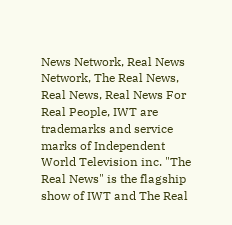News Network, Real News Network, The Real News, Real News, Real News For Real People, IWT are trademarks and service marks of Independent World Television inc. "The Real News" is the flagship show of IWT and The Real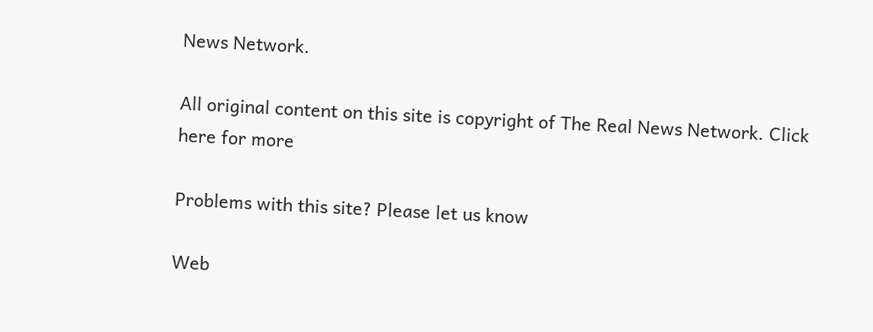News Network.

All original content on this site is copyright of The Real News Network. Click here for more

Problems with this site? Please let us know

Web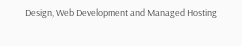Design, Web Development and Managed Hosting